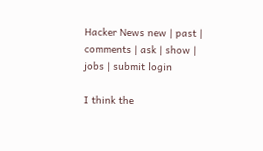Hacker News new | past | comments | ask | show | jobs | submit login

I think the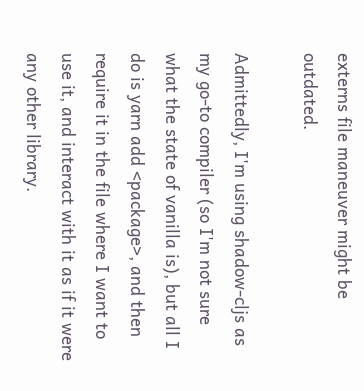externs file maneuver might be outdated.

Admittedly, I'm using shadow-cljs as my go-to compiler (so I'm not sure what the state of vanilla is), but all I do is yarn add <package>, and then require it in the file where I want to use it, and interact with it as if it were any other library.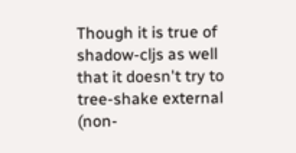Though it is true of shadow-cljs as well that it doesn't try to tree-shake external (non-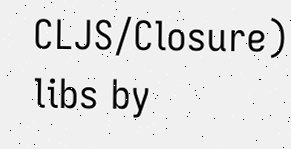CLJS/Closure) libs by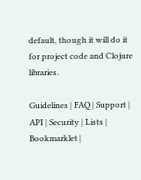default, though it will do it for project code and Clojure libraries.

Guidelines | FAQ | Support | API | Security | Lists | Bookmarklet |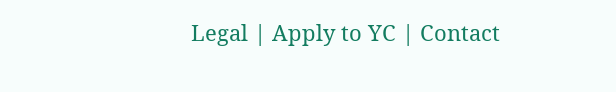Legal | Apply to YC | Contact